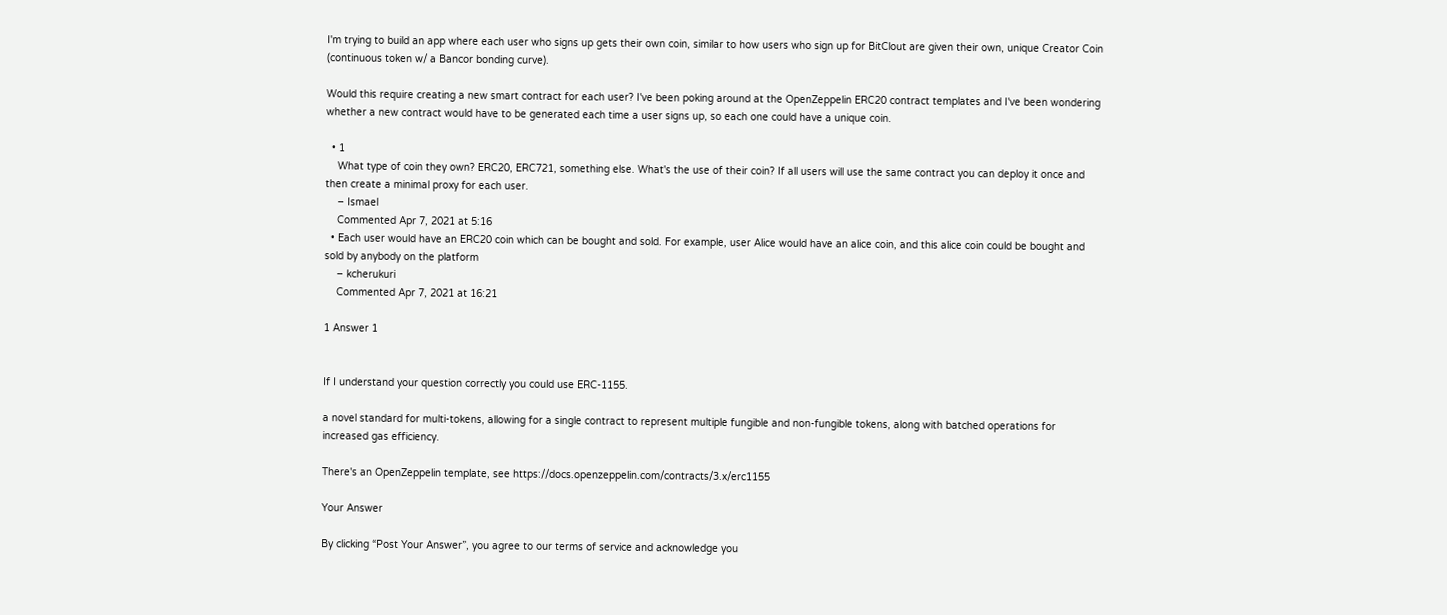I'm trying to build an app where each user who signs up gets their own coin, similar to how users who sign up for BitClout are given their own, unique Creator Coin (continuous token w/ a Bancor bonding curve).

Would this require creating a new smart contract for each user? I've been poking around at the OpenZeppelin ERC20 contract templates and I've been wondering whether a new contract would have to be generated each time a user signs up, so each one could have a unique coin.

  • 1
    What type of coin they own? ERC20, ERC721, something else. What's the use of their coin? If all users will use the same contract you can deploy it once and then create a minimal proxy for each user.
    – Ismael
    Commented Apr 7, 2021 at 5:16
  • Each user would have an ERC20 coin which can be bought and sold. For example, user Alice would have an alice coin, and this alice coin could be bought and sold by anybody on the platform
    – kcherukuri
    Commented Apr 7, 2021 at 16:21

1 Answer 1


If I understand your question correctly you could use ERC-1155.

a novel standard for multi-tokens, allowing for a single contract to represent multiple fungible and non-fungible tokens, along with batched operations for increased gas efficiency.

There's an OpenZeppelin template, see https://docs.openzeppelin.com/contracts/3.x/erc1155

Your Answer

By clicking “Post Your Answer”, you agree to our terms of service and acknowledge you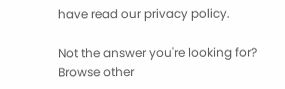have read our privacy policy.

Not the answer you're looking for? Browse other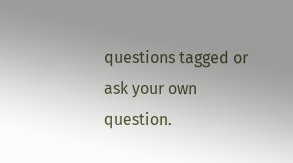questions tagged or ask your own question.